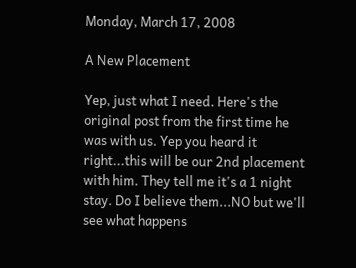Monday, March 17, 2008

A New Placement

Yep, just what I need. Here's the original post from the first time he was with us. Yep you heard it right...this will be our 2nd placement with him. They tell me it's a 1 night stay. Do I believe them...NO but we'll see what happens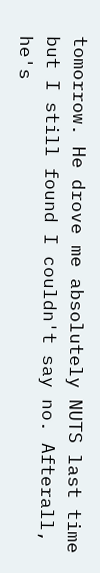tomorrow. He drove me absolutely NUTS last time but I still found I couldn't say no. Afterall, he's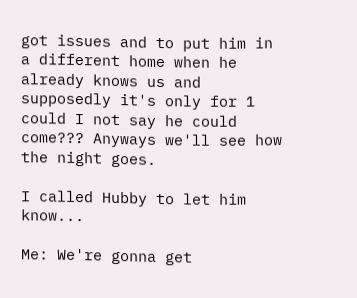got issues and to put him in a different home when he already knows us and supposedly it's only for 1 could I not say he could come??? Anyways we'll see how the night goes.

I called Hubby to let him know...

Me: We're gonna get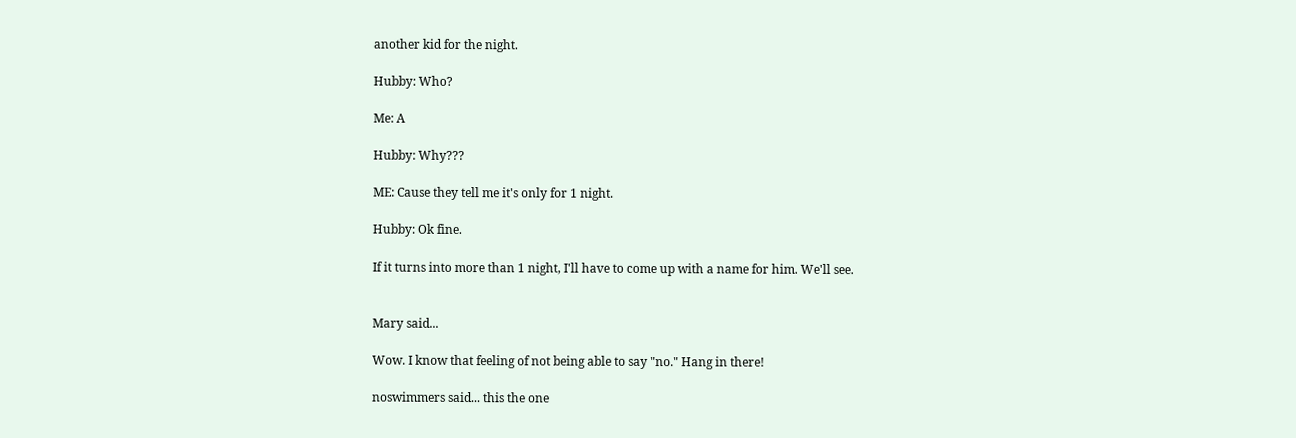another kid for the night.

Hubby: Who?

Me: A

Hubby: Why???

ME: Cause they tell me it's only for 1 night.

Hubby: Ok fine.

If it turns into more than 1 night, I'll have to come up with a name for him. We'll see.


Mary said...

Wow. I know that feeling of not being able to say "no." Hang in there!

noswimmers said... this the one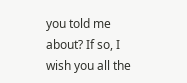you told me about? If so, I wish you all the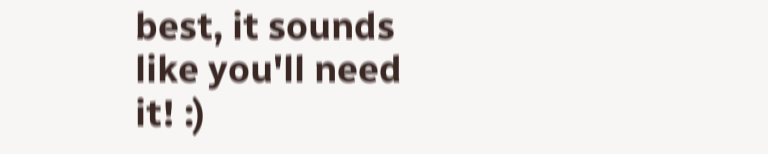best, it sounds like you'll need it! :)